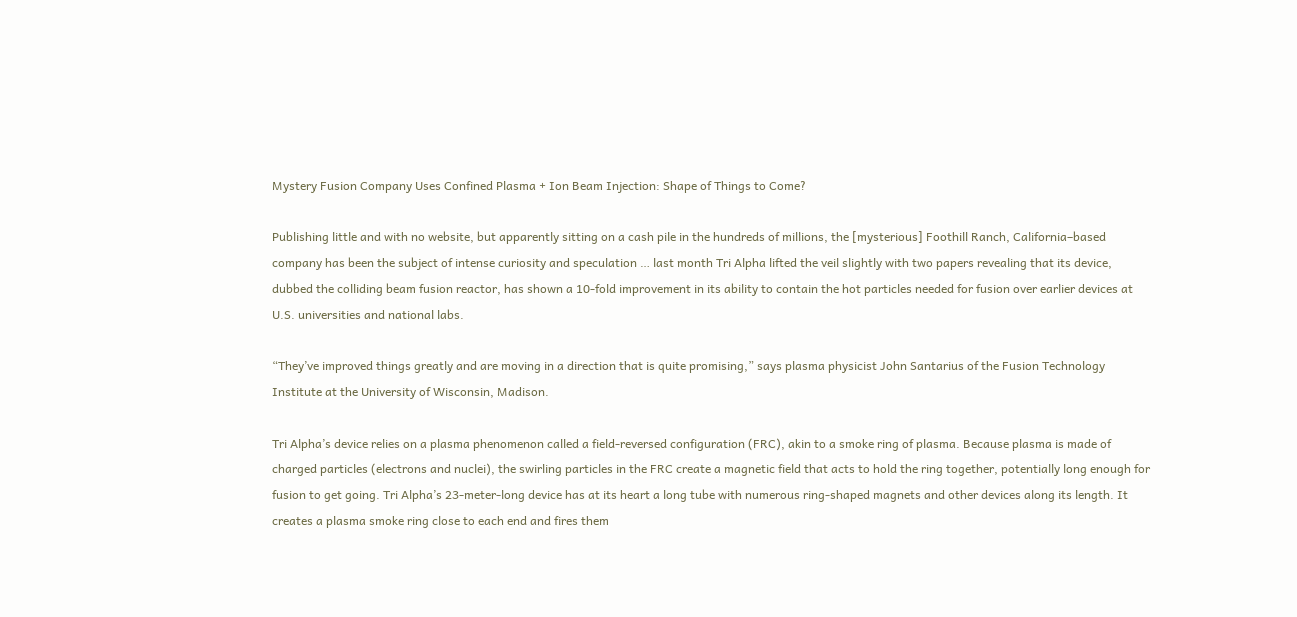Mystery Fusion Company Uses Confined Plasma + Ion Beam Injection: Shape of Things to Come?

Publishing little and with no website, but apparently sitting on a cash pile in the hundreds of millions, the [mysterious] Foothill Ranch, California–based company has been the subject of intense curiosity and speculation … last month Tri Alpha lifted the veil slightly with two papers revealing that its device, dubbed the colliding beam fusion reactor, has shown a 10-fold improvement in its ability to contain the hot particles needed for fusion over earlier devices at U.S. universities and national labs.

“They’ve improved things greatly and are moving in a direction that is quite promising,” says plasma physicist John Santarius of the Fusion Technology Institute at the University of Wisconsin, Madison.

Tri Alpha’s device relies on a plasma phenomenon called a field-reversed configuration (FRC), akin to a smoke ring of plasma. Because plasma is made of charged particles (electrons and nuclei), the swirling particles in the FRC create a magnetic field that acts to hold the ring together, potentially long enough for fusion to get going. Tri Alpha’s 23-meter-long device has at its heart a long tube with numerous ring-shaped magnets and other devices along its length. It creates a plasma smoke ring close to each end and fires them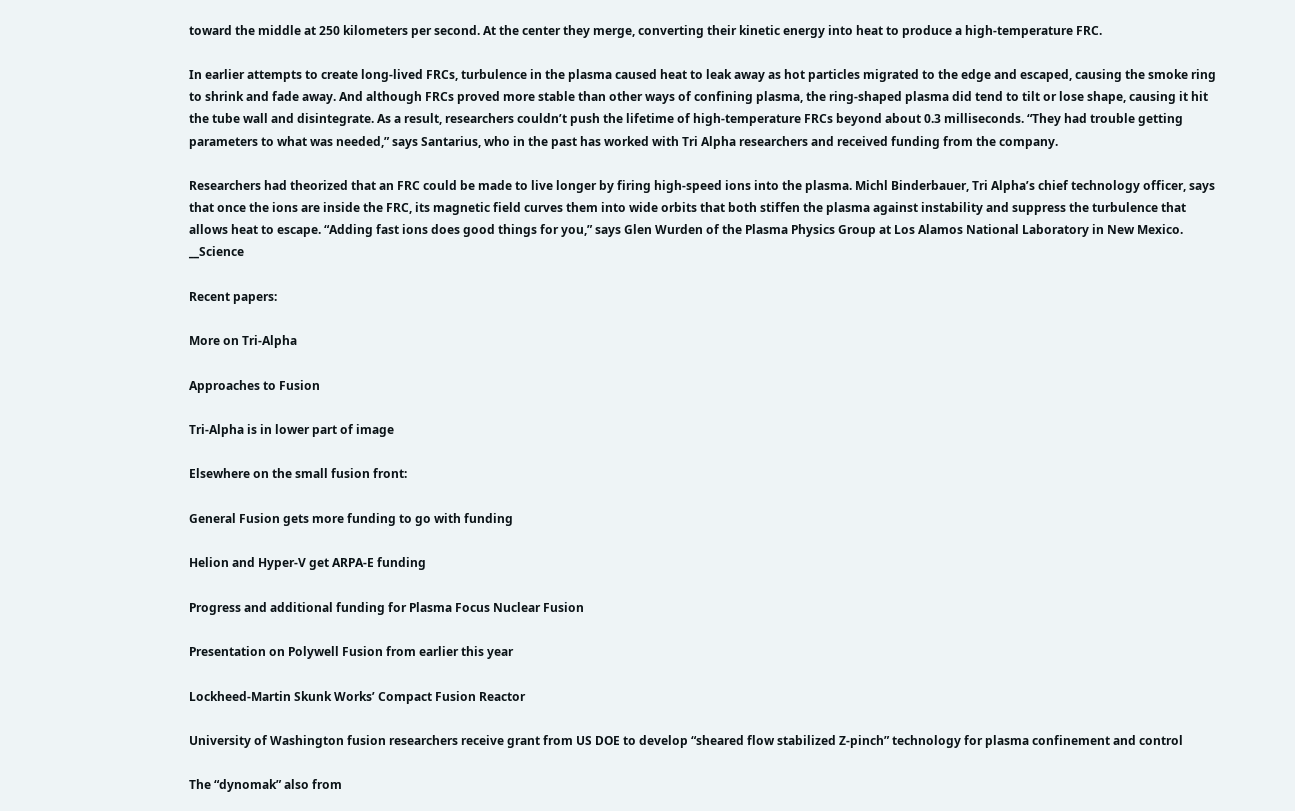toward the middle at 250 kilometers per second. At the center they merge, converting their kinetic energy into heat to produce a high-temperature FRC.

In earlier attempts to create long-lived FRCs, turbulence in the plasma caused heat to leak away as hot particles migrated to the edge and escaped, causing the smoke ring to shrink and fade away. And although FRCs proved more stable than other ways of confining plasma, the ring-shaped plasma did tend to tilt or lose shape, causing it hit the tube wall and disintegrate. As a result, researchers couldn’t push the lifetime of high-temperature FRCs beyond about 0.3 milliseconds. “They had trouble getting parameters to what was needed,” says Santarius, who in the past has worked with Tri Alpha researchers and received funding from the company.

Researchers had theorized that an FRC could be made to live longer by firing high-speed ions into the plasma. Michl Binderbauer, Tri Alpha’s chief technology officer, says that once the ions are inside the FRC, its magnetic field curves them into wide orbits that both stiffen the plasma against instability and suppress the turbulence that allows heat to escape. “Adding fast ions does good things for you,” says Glen Wurden of the Plasma Physics Group at Los Alamos National Laboratory in New Mexico. __Science

Recent papers:

More on Tri-Alpha

Approaches to Fusion

Tri-Alpha is in lower part of image

Elsewhere on the small fusion front:

General Fusion gets more funding to go with funding

Helion and Hyper-V get ARPA-E funding

Progress and additional funding for Plasma Focus Nuclear Fusion

Presentation on Polywell Fusion from earlier this year

Lockheed-Martin Skunk Works’ Compact Fusion Reactor

University of Washington fusion researchers receive grant from US DOE to develop “sheared flow stabilized Z-pinch” technology for plasma confinement and control

The “dynomak” also from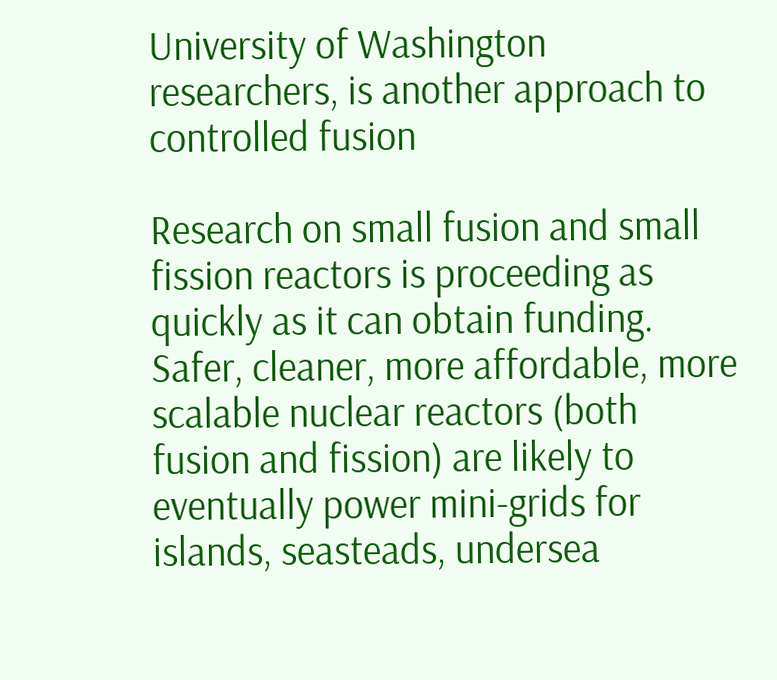University of Washington researchers, is another approach to controlled fusion

Research on small fusion and small fission reactors is proceeding as quickly as it can obtain funding. Safer, cleaner, more affordable, more scalable nuclear reactors (both fusion and fission) are likely to eventually power mini-grids for islands, seasteads, undersea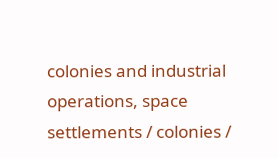colonies and industrial operations, space settlements / colonies /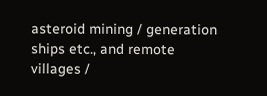asteroid mining / generation ships etc., and remote villages /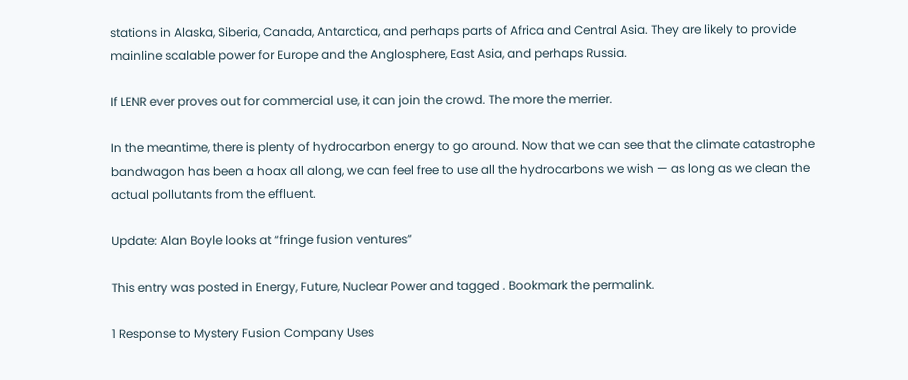stations in Alaska, Siberia, Canada, Antarctica, and perhaps parts of Africa and Central Asia. They are likely to provide mainline scalable power for Europe and the Anglosphere, East Asia, and perhaps Russia.

If LENR ever proves out for commercial use, it can join the crowd. The more the merrier.

In the meantime, there is plenty of hydrocarbon energy to go around. Now that we can see that the climate catastrophe bandwagon has been a hoax all along, we can feel free to use all the hydrocarbons we wish — as long as we clean the actual pollutants from the effluent.

Update: Alan Boyle looks at “fringe fusion ventures”

This entry was posted in Energy, Future, Nuclear Power and tagged . Bookmark the permalink.

1 Response to Mystery Fusion Company Uses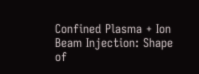Confined Plasma + Ion Beam Injection: Shape of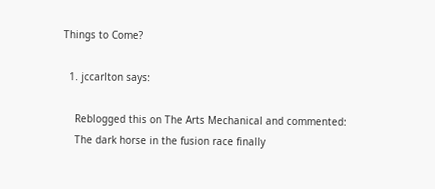Things to Come?

  1. jccarlton says:

    Reblogged this on The Arts Mechanical and commented:
    The dark horse in the fusion race finally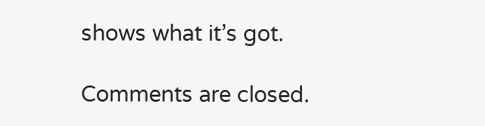shows what it’s got.

Comments are closed.